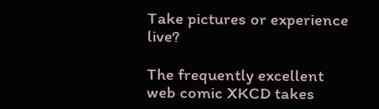Take pictures or experience live?

The frequently excellent web comic XKCD takes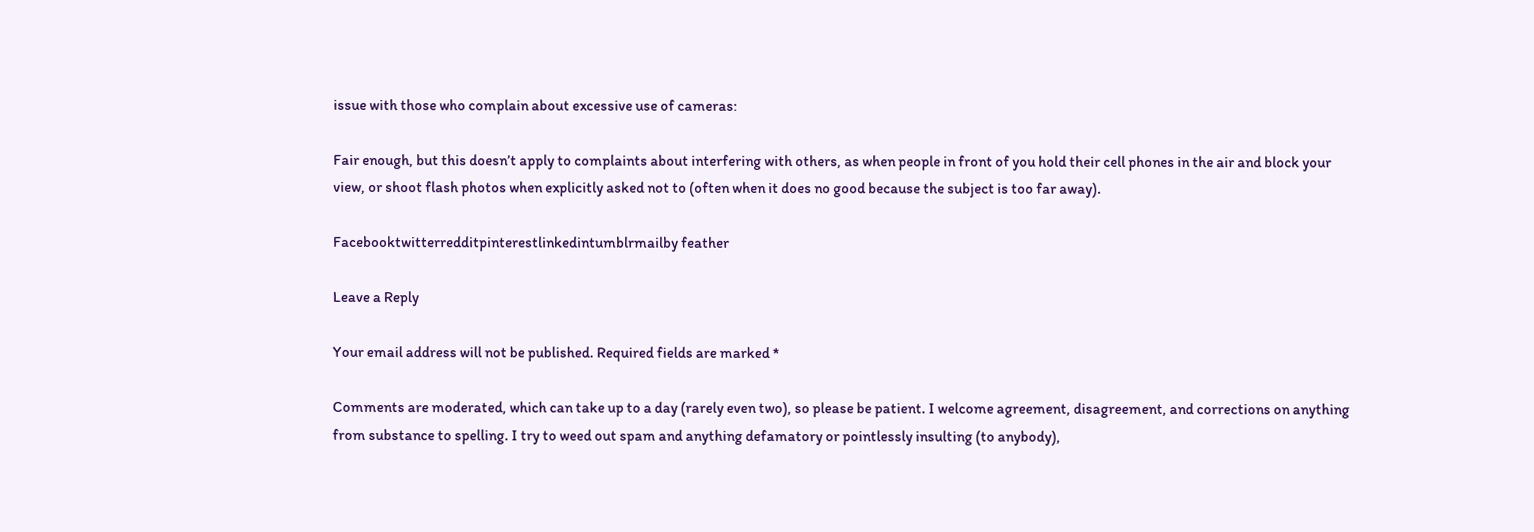issue with those who complain about excessive use of cameras:

Fair enough, but this doesn’t apply to complaints about interfering with others, as when people in front of you hold their cell phones in the air and block your view, or shoot flash photos when explicitly asked not to (often when it does no good because the subject is too far away).

Facebooktwitterredditpinterestlinkedintumblrmailby feather

Leave a Reply

Your email address will not be published. Required fields are marked *

Comments are moderated, which can take up to a day (rarely even two), so please be patient. I welcome agreement, disagreement, and corrections on anything from substance to spelling. I try to weed out spam and anything defamatory or pointlessly insulting (to anybody),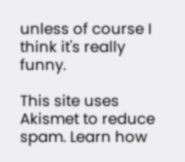unless of course I think it's really funny.

This site uses Akismet to reduce spam. Learn how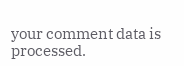your comment data is processed.